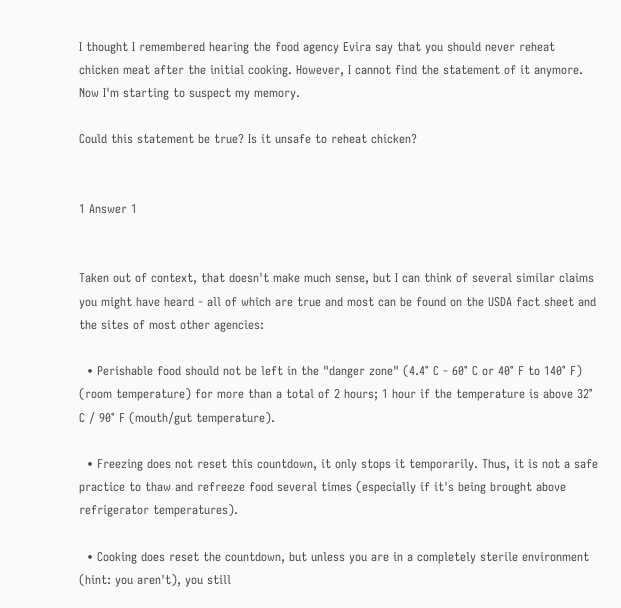I thought I remembered hearing the food agency Evira say that you should never reheat chicken meat after the initial cooking. However, I cannot find the statement of it anymore. Now I'm starting to suspect my memory.

Could this statement be true? Is it unsafe to reheat chicken?


1 Answer 1


Taken out of context, that doesn't make much sense, but I can think of several similar claims you might have heard - all of which are true and most can be found on the USDA fact sheet and the sites of most other agencies:

  • Perishable food should not be left in the "danger zone" (4.4° C - 60° C or 40° F to 140° F) (room temperature) for more than a total of 2 hours; 1 hour if the temperature is above 32° C / 90° F (mouth/gut temperature).

  • Freezing does not reset this countdown, it only stops it temporarily. Thus, it is not a safe practice to thaw and refreeze food several times (especially if it's being brought above refrigerator temperatures).

  • Cooking does reset the countdown, but unless you are in a completely sterile environment (hint: you aren't), you still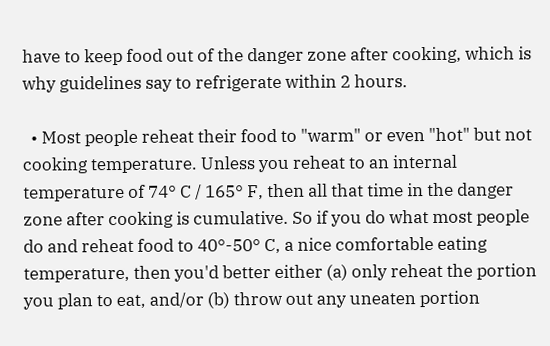have to keep food out of the danger zone after cooking, which is why guidelines say to refrigerate within 2 hours.

  • Most people reheat their food to "warm" or even "hot" but not cooking temperature. Unless you reheat to an internal temperature of 74° C / 165° F, then all that time in the danger zone after cooking is cumulative. So if you do what most people do and reheat food to 40°-50° C, a nice comfortable eating temperature, then you'd better either (a) only reheat the portion you plan to eat, and/or (b) throw out any uneaten portion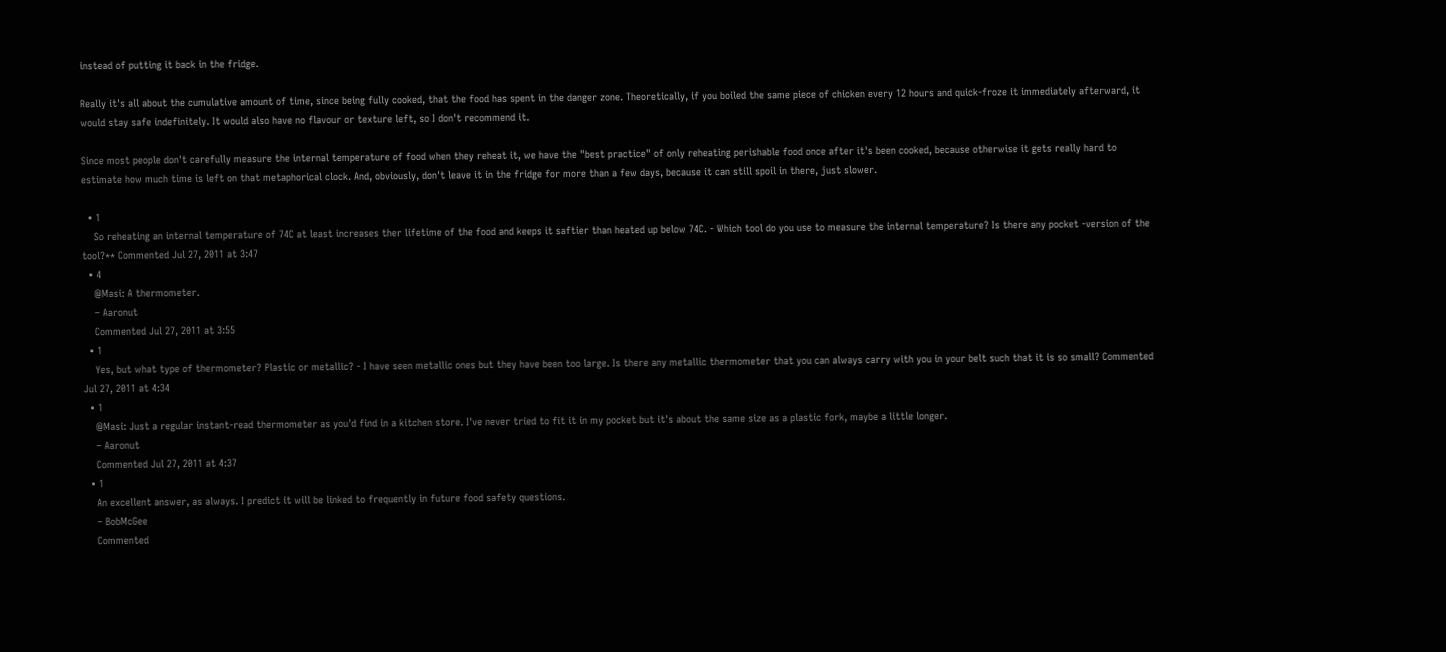instead of putting it back in the fridge.

Really it's all about the cumulative amount of time, since being fully cooked, that the food has spent in the danger zone. Theoretically, if you boiled the same piece of chicken every 12 hours and quick-froze it immediately afterward, it would stay safe indefinitely. It would also have no flavour or texture left, so I don't recommend it.

Since most people don't carefully measure the internal temperature of food when they reheat it, we have the "best practice" of only reheating perishable food once after it's been cooked, because otherwise it gets really hard to estimate how much time is left on that metaphorical clock. And, obviously, don't leave it in the fridge for more than a few days, because it can still spoil in there, just slower.

  • 1
    So reheating an internal temperature of 74C at least increases ther lifetime of the food and keeps it saftier than heated up below 74C. - Which tool do you use to measure the internal temperature? Is there any pocket -version of the tool?** Commented Jul 27, 2011 at 3:47
  • 4
    @Masi: A thermometer.
    – Aaronut
    Commented Jul 27, 2011 at 3:55
  • 1
    Yes, but what type of thermometer? Plastic or metallic? - I have seen metallic ones but they have been too large. Is there any metallic thermometer that you can always carry with you in your belt such that it is so small? Commented Jul 27, 2011 at 4:34
  • 1
    @Masi: Just a regular instant-read thermometer as you'd find in a kitchen store. I've never tried to fit it in my pocket but it's about the same size as a plastic fork, maybe a little longer.
    – Aaronut
    Commented Jul 27, 2011 at 4:37
  • 1
    An excellent answer, as always. I predict it will be linked to frequently in future food safety questions.
    – BobMcGee
    Commented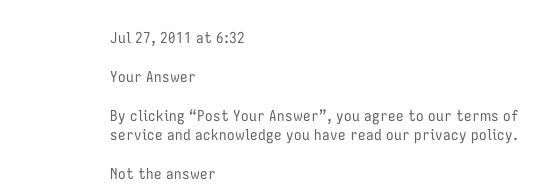Jul 27, 2011 at 6:32

Your Answer

By clicking “Post Your Answer”, you agree to our terms of service and acknowledge you have read our privacy policy.

Not the answer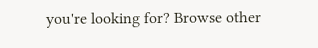you're looking for? Browse other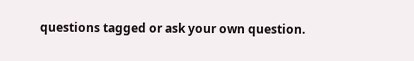questions tagged or ask your own question.